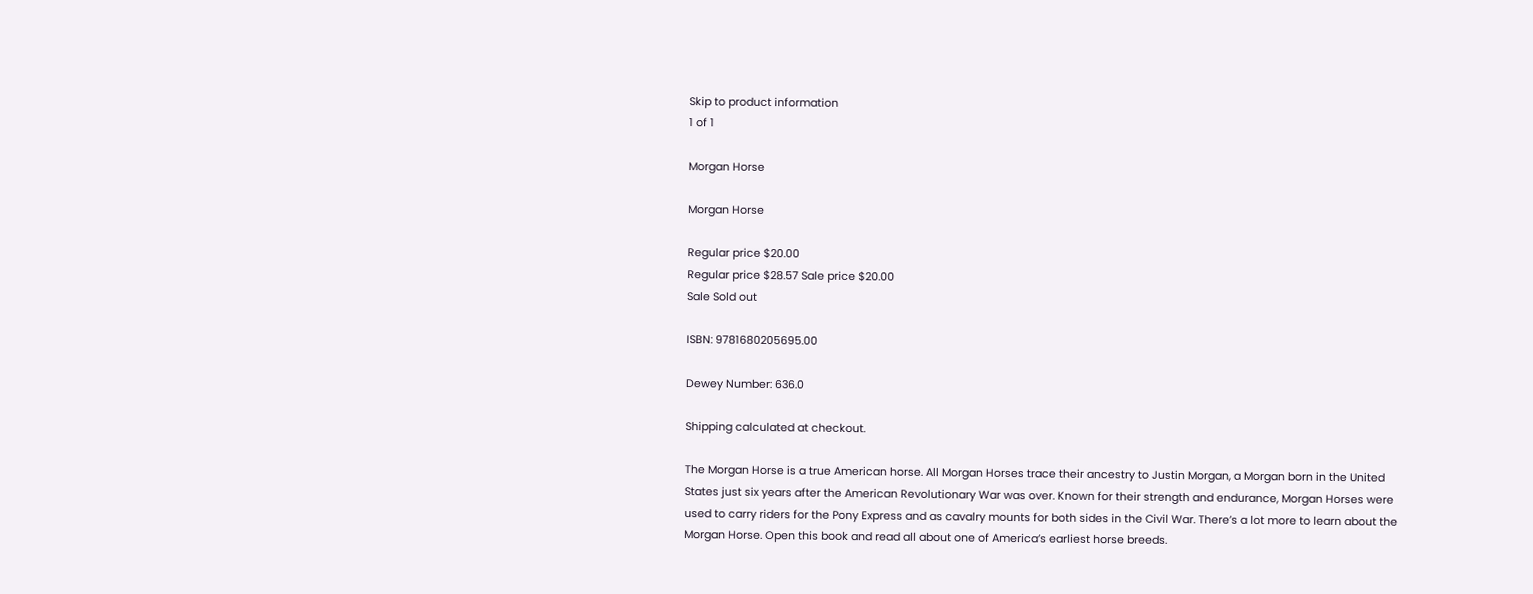Skip to product information
1 of 1

Morgan Horse

Morgan Horse

Regular price $20.00
Regular price $28.57 Sale price $20.00
Sale Sold out

ISBN: 9781680205695.00

Dewey Number: 636.0

Shipping calculated at checkout.

The Morgan Horse is a true American horse. All Morgan Horses trace their ancestry to Justin Morgan, a Morgan born in the United States just six years after the American Revolutionary War was over. Known for their strength and endurance, Morgan Horses were used to carry riders for the Pony Express and as cavalry mounts for both sides in the Civil War. There’s a lot more to learn about the Morgan Horse. Open this book and read all about one of America’s earliest horse breeds.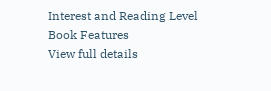Interest and Reading Level
Book Features
View full details